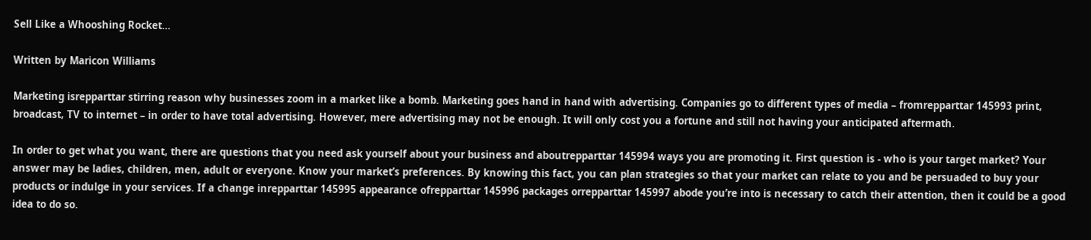Sell Like a Whooshing Rocket…

Written by Maricon Williams

Marketing isrepparttar stirring reason why businesses zoom in a market like a bomb. Marketing goes hand in hand with advertising. Companies go to different types of media – fromrepparttar 145993 print, broadcast, TV to internet – in order to have total advertising. However, mere advertising may not be enough. It will only cost you a fortune and still not having your anticipated aftermath.

In order to get what you want, there are questions that you need ask yourself about your business and aboutrepparttar 145994 ways you are promoting it. First question is - who is your target market? Your answer may be ladies, children, men, adult or everyone. Know your market’s preferences. By knowing this fact, you can plan strategies so that your market can relate to you and be persuaded to buy your products or indulge in your services. If a change inrepparttar 145995 appearance ofrepparttar 145996 packages orrepparttar 145997 abode you’re into is necessary to catch their attention, then it could be a good idea to do so.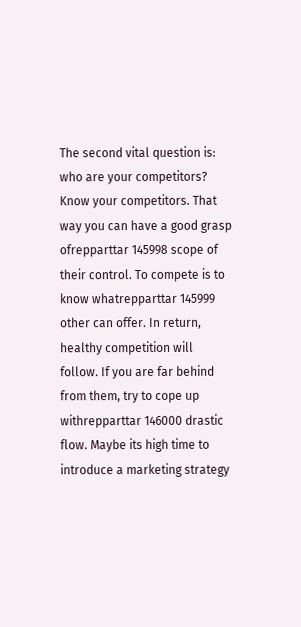The second vital question is: who are your competitors? Know your competitors. That way you can have a good grasp ofrepparttar 145998 scope of their control. To compete is to know whatrepparttar 145999 other can offer. In return, healthy competition will follow. If you are far behind from them, try to cope up withrepparttar 146000 drastic flow. Maybe its high time to introduce a marketing strategy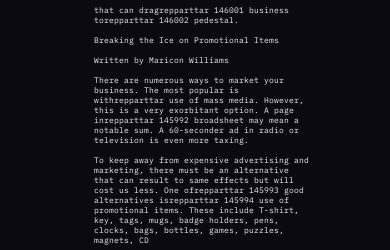that can dragrepparttar 146001 business torepparttar 146002 pedestal.

Breaking the Ice on Promotional Items

Written by Maricon Williams

There are numerous ways to market your business. The most popular is withrepparttar use of mass media. However, this is a very exorbitant option. A page inrepparttar 145992 broadsheet may mean a notable sum. A 60-seconder ad in radio or television is even more taxing.

To keep away from expensive advertising and marketing, there must be an alternative that can result to same effects but will cost us less. One ofrepparttar 145993 good alternatives isrepparttar 145994 use of promotional items. These include T-shirt, key, tags, mugs, badge holders, pens, clocks, bags, bottles, games, puzzles, magnets, CD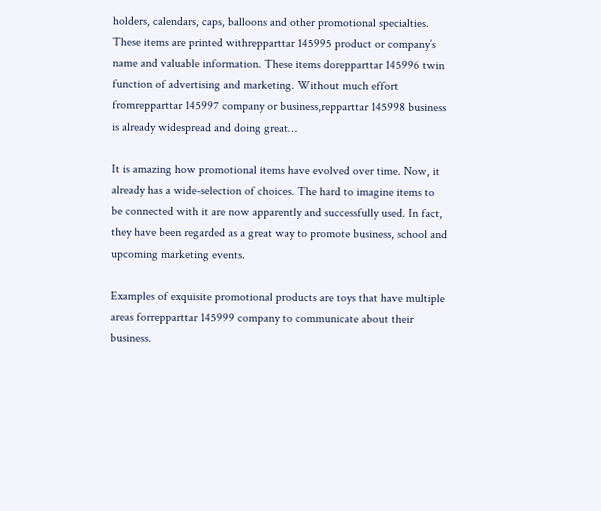holders, calendars, caps, balloons and other promotional specialties. These items are printed withrepparttar 145995 product or company’s name and valuable information. These items dorepparttar 145996 twin function of advertising and marketing. Without much effort fromrepparttar 145997 company or business,repparttar 145998 business is already widespread and doing great…

It is amazing how promotional items have evolved over time. Now, it already has a wide-selection of choices. The hard to imagine items to be connected with it are now apparently and successfully used. In fact, they have been regarded as a great way to promote business, school and upcoming marketing events.

Examples of exquisite promotional products are toys that have multiple areas forrepparttar 145999 company to communicate about their business.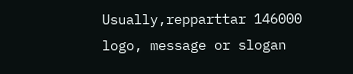Usually,repparttar 146000 logo, message or slogan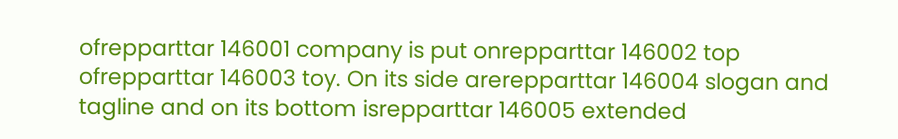ofrepparttar 146001 company is put onrepparttar 146002 top ofrepparttar 146003 toy. On its side arerepparttar 146004 slogan and tagline and on its bottom isrepparttar 146005 extended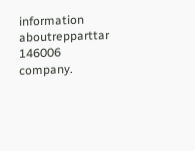information aboutrepparttar 146006 company.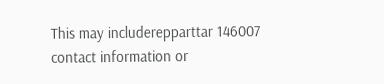This may includerepparttar 146007 contact information or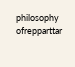philosophy ofrepparttar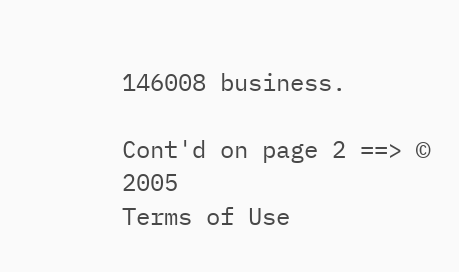146008 business.

Cont'd on page 2 ==> © 2005
Terms of Use